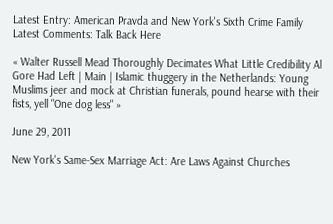Latest Entry: American Pravda and New York's Sixth Crime Family     Latest Comments: Talk Back Here

« Walter Russell Mead Thoroughly Decimates What Little Credibility Al Gore Had Left | Main | Islamic thuggery in the Netherlands: Young Muslims jeer and mock at Christian funerals, pound hearse with their fists, yell "One dog less" »

June 29, 2011

New York's Same-Sex Marriage Act: Are Laws Against Churches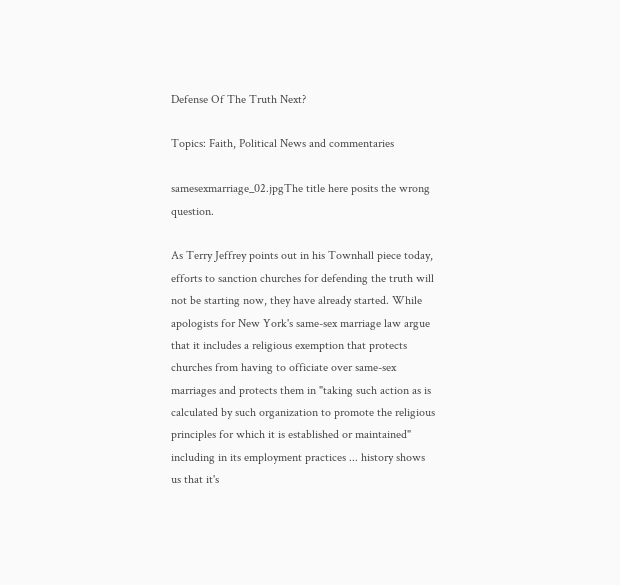Defense Of The Truth Next?

Topics: Faith, Political News and commentaries

samesexmarriage_02.jpgThe title here posits the wrong question.

As Terry Jeffrey points out in his Townhall piece today, efforts to sanction churches for defending the truth will not be starting now, they have already started. While apologists for New York's same-sex marriage law argue that it includes a religious exemption that protects churches from having to officiate over same-sex marriages and protects them in "taking such action as is calculated by such organization to promote the religious principles for which it is established or maintained" including in its employment practices ... history shows us that it's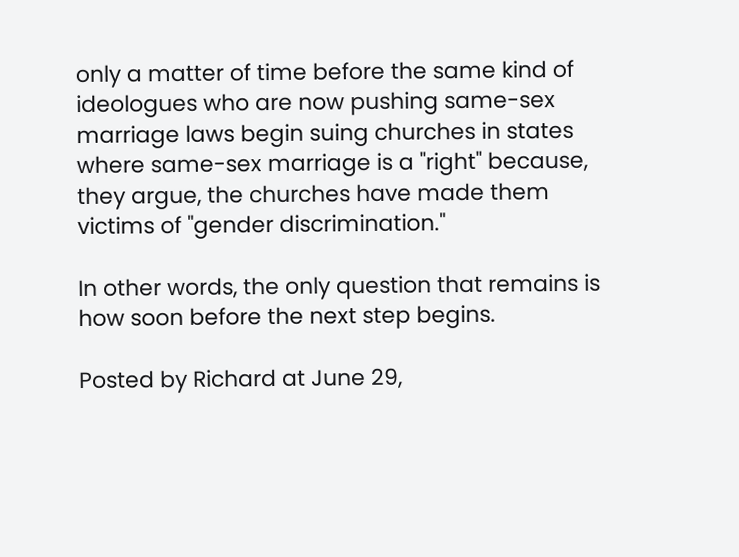only a matter of time before the same kind of ideologues who are now pushing same-sex marriage laws begin suing churches in states where same-sex marriage is a "right" because, they argue, the churches have made them victims of "gender discrimination."

In other words, the only question that remains is how soon before the next step begins.

Posted by Richard at June 29,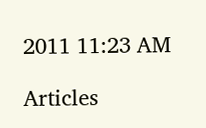2011 11:23 AM

Articles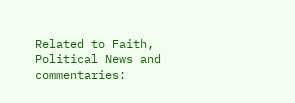Related to Faith, Political News and commentaries: